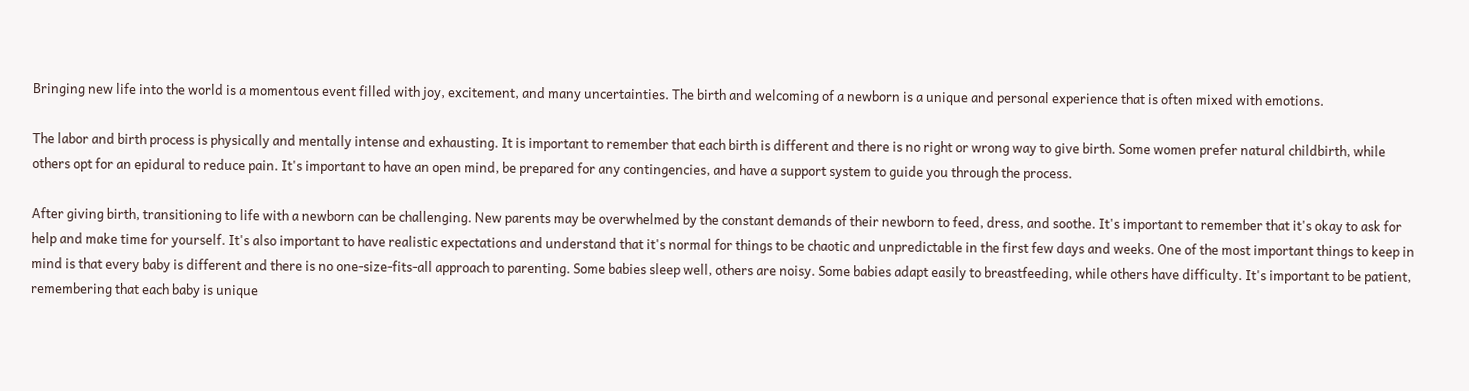Bringing new life into the world is a momentous event filled with joy, excitement, and many uncertainties. The birth and welcoming of a newborn is a unique and personal experience that is often mixed with emotions.

The labor and birth process is physically and mentally intense and exhausting. It is important to remember that each birth is different and there is no right or wrong way to give birth. Some women prefer natural childbirth, while others opt for an epidural to reduce pain. It's important to have an open mind, be prepared for any contingencies, and have a support system to guide you through the process.

After giving birth, transitioning to life with a newborn can be challenging. New parents may be overwhelmed by the constant demands of their newborn to feed, dress, and soothe. It's important to remember that it's okay to ask for help and make time for yourself. It's also important to have realistic expectations and understand that it's normal for things to be chaotic and unpredictable in the first few days and weeks. One of the most important things to keep in mind is that every baby is different and there is no one-size-fits-all approach to parenting. Some babies sleep well, others are noisy. Some babies adapt easily to breastfeeding, while others have difficulty. It's important to be patient, remembering that each baby is unique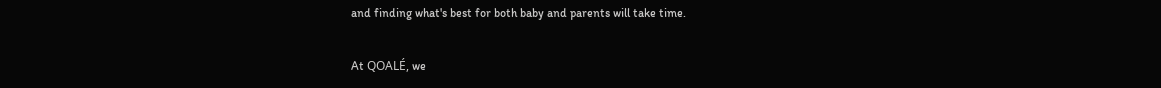and finding what's best for both baby and parents will take time.

At QOALÉ, we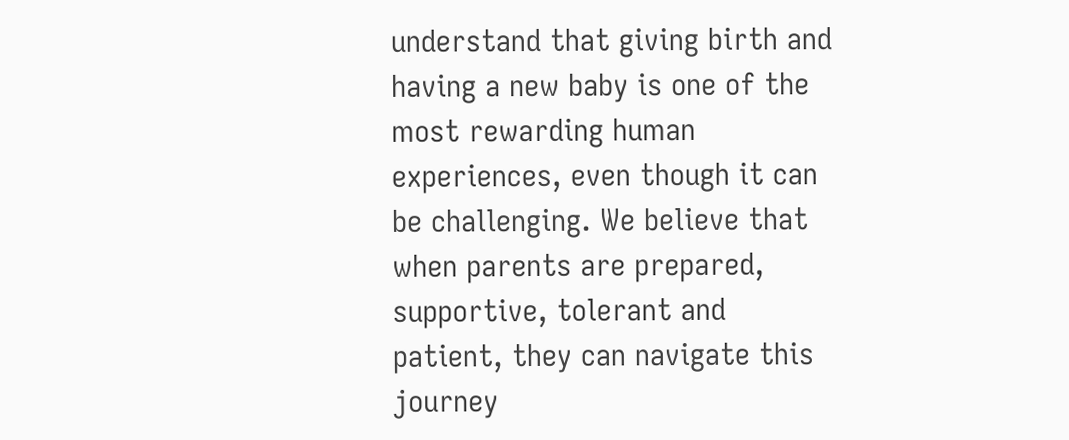understand that giving birth and having a new baby is one of the most rewarding human experiences, even though it can be challenging. We believe that when parents are prepared, supportive, tolerant and patient, they can navigate this journey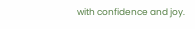with confidence and joy.